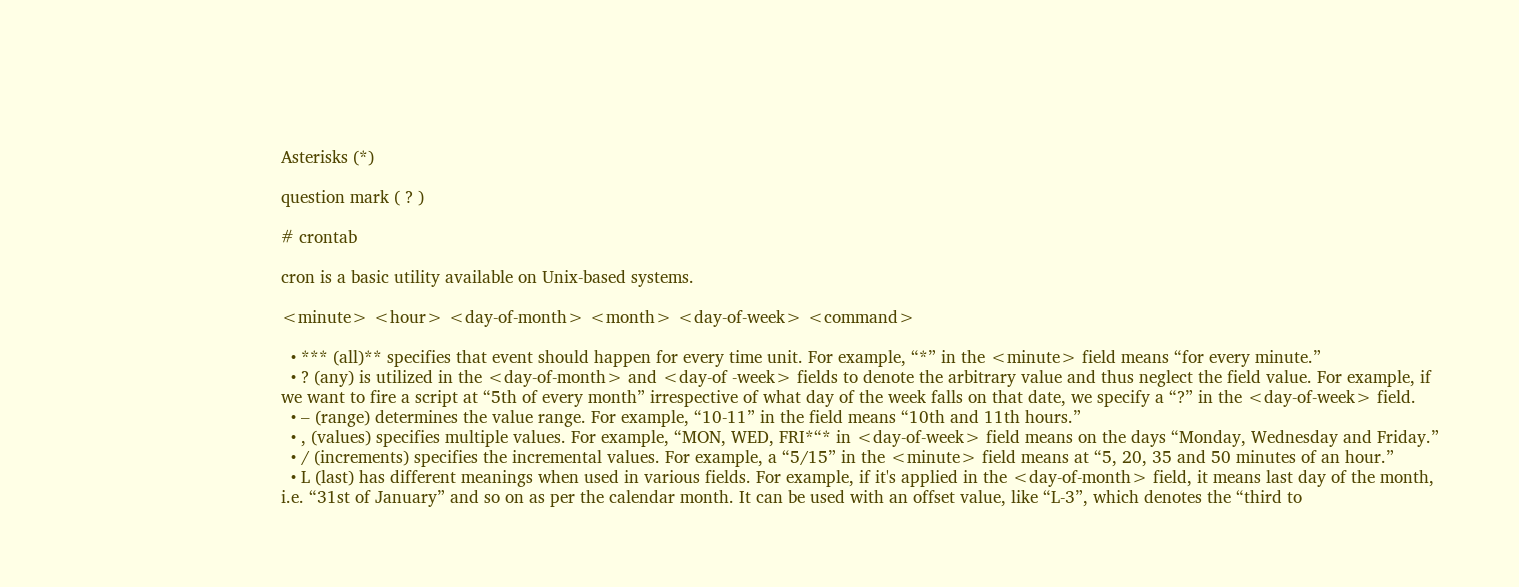Asterisks (*)

question mark ( ? )

# crontab

cron is a basic utility available on Unix-based systems.

<minute> <hour> <day-of-month> <month> <day-of-week> <command>

  • *** (all)** specifies that event should happen for every time unit. For example, “*” in the <minute> field means “for every minute.”
  • ? (any) is utilized in the <day-of-month> and <day-of -week> fields to denote the arbitrary value and thus neglect the field value. For example, if we want to fire a script at “5th of every month” irrespective of what day of the week falls on that date, we specify a “?” in the <day-of-week> field.
  • – (range) determines the value range. For example, “10-11” in the field means “10th and 11th hours.”
  • , (values) specifies multiple values. For example, “MON, WED, FRI*“* in <day-of-week> field means on the days “Monday, Wednesday and Friday.”
  • / (increments) specifies the incremental values. For example, a “5/15” in the <minute> field means at “5, 20, 35 and 50 minutes of an hour.”
  • L (last) has different meanings when used in various fields. For example, if it's applied in the <day-of-month> field, it means last day of the month, i.e. “31st of January” and so on as per the calendar month. It can be used with an offset value, like “L-3”, which denotes the “third to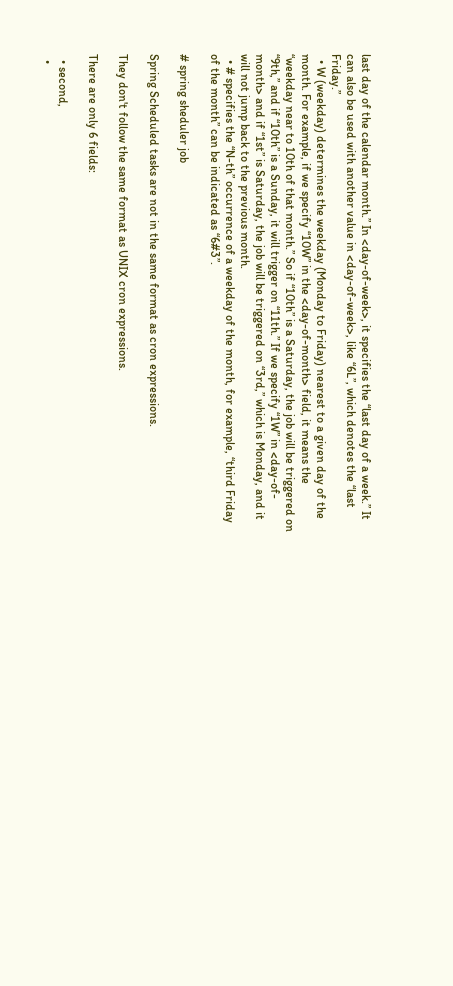last day of the calendar month.” In <day-of-week>, it specifies the “last day of a week.” It can also be used with another value in <day-of-week>, like “6L”, which denotes the “last Friday.”
  • W (weekday) determines the weekday (Monday to Friday) nearest to a given day of the month. For example, if we specify “10W” in the <day-of-month> field, it means the “weekday near to 10th of that month.” So if “10th” is a Saturday, the job will be triggered on “9th,” and if “10th” is a Sunday, it will trigger on “11th.” If we specify “1W” in <day-of-month> and if “1st” is Saturday, the job will be triggered on “3rd,” which is Monday, and it will not jump back to the previous month.
  • # specifies the “N-th” occurrence of a weekday of the month, for example, “third Friday of the month” can be indicated as “6#3”.

# spring sheduler job

Spring Scheduled tasks are not in the same format as cron expressions.

They don't follow the same format as UNIX cron expressions.

There are only 6 fields:

  • second,
  •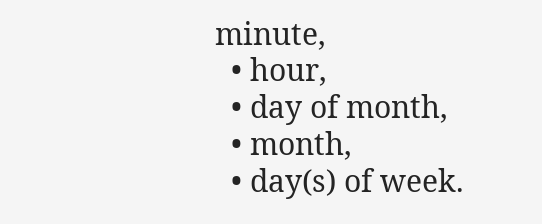minute,
  • hour,
  • day of month,
  • month,
  • day(s) of week.